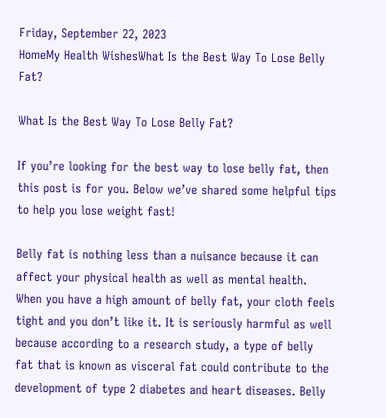Friday, September 22, 2023
HomeMy Health WishesWhat Is the Best Way To Lose Belly Fat?

What Is the Best Way To Lose Belly Fat?

If you’re looking for the best way to lose belly fat, then this post is for you. Below we’ve shared some helpful tips to help you lose weight fast!

Belly fat is nothing less than a nuisance because it can affect your physical health as well as mental health. When you have a high amount of belly fat, your cloth feels tight and you don’t like it. It is seriously harmful as well because according to a research study, a type of belly fat that is known as visceral fat could contribute to the development of type 2 diabetes and heart diseases. Belly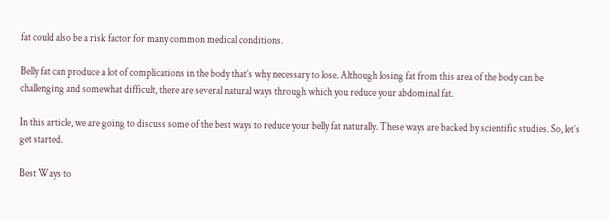fat could also be a risk factor for many common medical conditions.

Belly fat can produce a lot of complications in the body that’s why necessary to lose. Although losing fat from this area of the body can be challenging and somewhat difficult, there are several natural ways through which you reduce your abdominal fat.

In this article, we are going to discuss some of the best ways to reduce your belly fat naturally. These ways are backed by scientific studies. So, let’s get started.

Best Ways to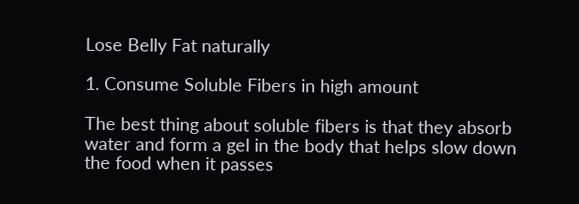Lose Belly Fat naturally

1. Consume Soluble Fibers in high amount

The best thing about soluble fibers is that they absorb water and form a gel in the body that helps slow down the food when it passes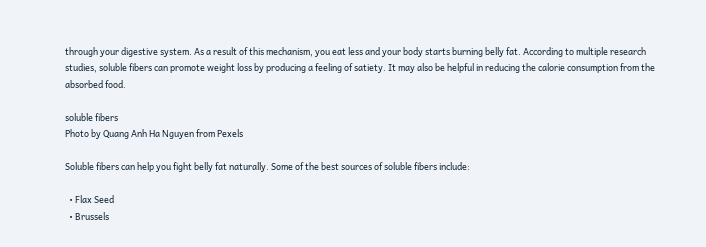through your digestive system. As a result of this mechanism, you eat less and your body starts burning belly fat. According to multiple research studies, soluble fibers can promote weight loss by producing a feeling of satiety. It may also be helpful in reducing the calorie consumption from the absorbed food.

soluble fibers
Photo by Quang Anh Ha Nguyen from Pexels

Soluble fibers can help you fight belly fat naturally. Some of the best sources of soluble fibers include:

  • Flax Seed
  • Brussels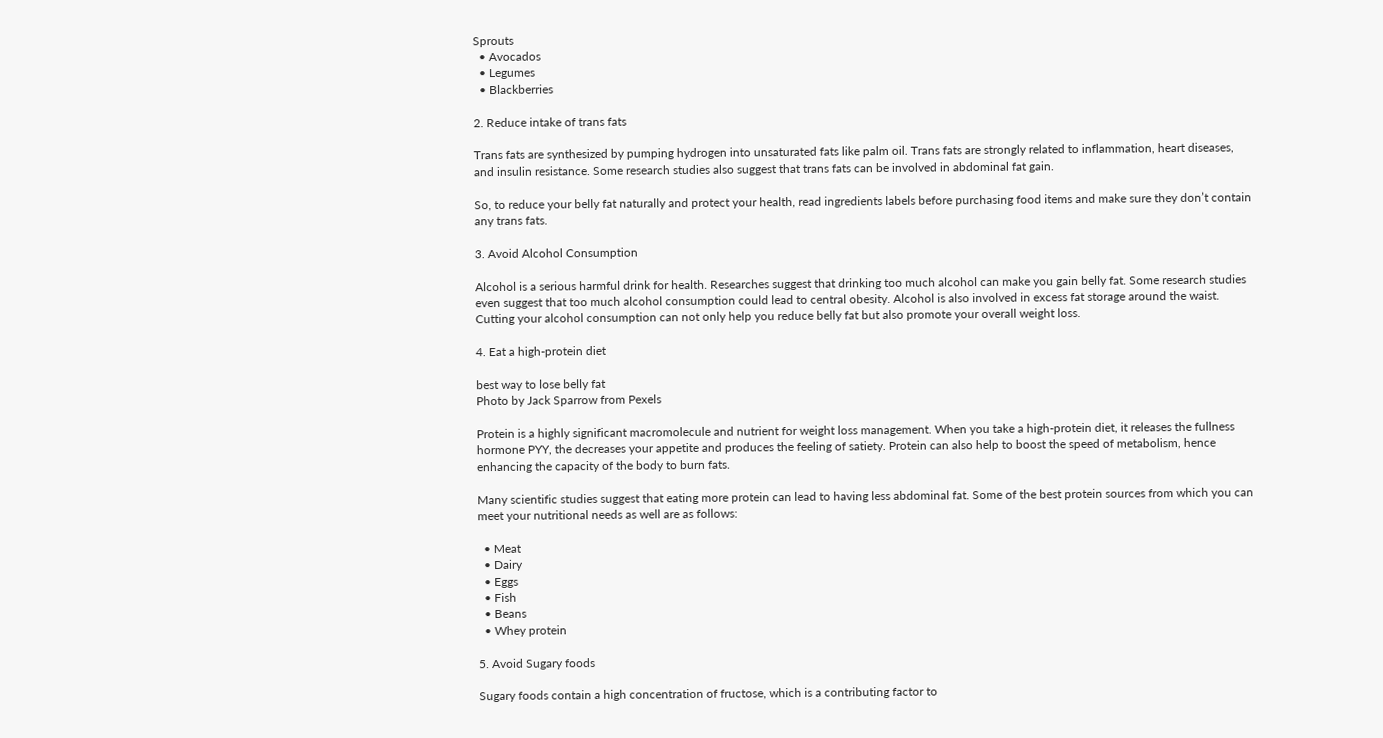Sprouts
  • Avocados
  • Legumes
  • Blackberries

2. Reduce intake of trans fats

Trans fats are synthesized by pumping hydrogen into unsaturated fats like palm oil. Trans fats are strongly related to inflammation, heart diseases, and insulin resistance. Some research studies also suggest that trans fats can be involved in abdominal fat gain.

So, to reduce your belly fat naturally and protect your health, read ingredients labels before purchasing food items and make sure they don’t contain any trans fats.

3. Avoid Alcohol Consumption

Alcohol is a serious harmful drink for health. Researches suggest that drinking too much alcohol can make you gain belly fat. Some research studies even suggest that too much alcohol consumption could lead to central obesity. Alcohol is also involved in excess fat storage around the waist. Cutting your alcohol consumption can not only help you reduce belly fat but also promote your overall weight loss.

4. Eat a high-protein diet

best way to lose belly fat
Photo by Jack Sparrow from Pexels

Protein is a highly significant macromolecule and nutrient for weight loss management. When you take a high-protein diet, it releases the fullness hormone PYY, the decreases your appetite and produces the feeling of satiety. Protein can also help to boost the speed of metabolism, hence enhancing the capacity of the body to burn fats.

Many scientific studies suggest that eating more protein can lead to having less abdominal fat. Some of the best protein sources from which you can meet your nutritional needs as well are as follows:

  • Meat
  • Dairy
  • Eggs
  • Fish
  • Beans
  • Whey protein

5. Avoid Sugary foods

Sugary foods contain a high concentration of fructose, which is a contributing factor to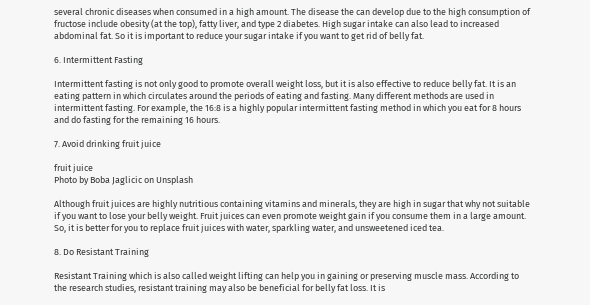several chronic diseases when consumed in a high amount. The disease the can develop due to the high consumption of fructose include obesity (at the top), fatty liver, and type 2 diabetes. High sugar intake can also lead to increased abdominal fat. So it is important to reduce your sugar intake if you want to get rid of belly fat.

6. Intermittent Fasting

Intermittent fasting is not only good to promote overall weight loss, but it is also effective to reduce belly fat. It is an eating pattern in which circulates around the periods of eating and fasting. Many different methods are used in intermittent fasting. For example, the 16:8 is a highly popular intermittent fasting method in which you eat for 8 hours and do fasting for the remaining 16 hours.

7. Avoid drinking fruit juice

fruit juice
Photo by Boba Jaglicic on Unsplash

Although fruit juices are highly nutritious containing vitamins and minerals, they are high in sugar that why not suitable if you want to lose your belly weight. Fruit juices can even promote weight gain if you consume them in a large amount. So, it is better for you to replace fruit juices with water, sparkling water, and unsweetened iced tea.

8. Do Resistant Training

Resistant Training which is also called weight lifting can help you in gaining or preserving muscle mass. According to the research studies, resistant training may also be beneficial for belly fat loss. It is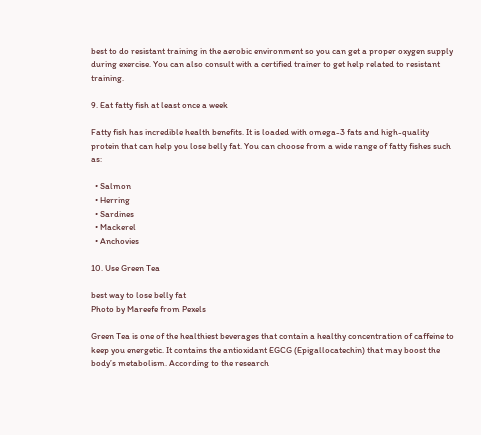best to do resistant training in the aerobic environment so you can get a proper oxygen supply during exercise. You can also consult with a certified trainer to get help related to resistant training.

9. Eat fatty fish at least once a week

Fatty fish has incredible health benefits. It is loaded with omega-3 fats and high-quality protein that can help you lose belly fat. You can choose from a wide range of fatty fishes such as:

  • Salmon
  • Herring
  • Sardines
  • Mackerel
  • Anchovies

10. Use Green Tea

best way to lose belly fat
Photo by Mareefe from Pexels

Green Tea is one of the healthiest beverages that contain a healthy concentration of caffeine to keep you energetic. It contains the antioxidant EGCG (Epigallocatechin) that may boost the body’s metabolism. According to the research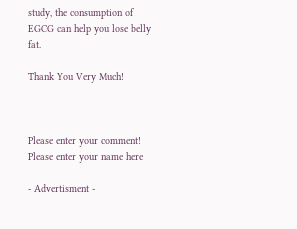study, the consumption of EGCG can help you lose belly fat.

Thank You Very Much!



Please enter your comment!
Please enter your name here

- Advertisment -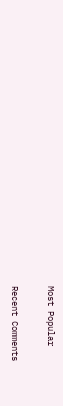Most Popular

Recent Comments